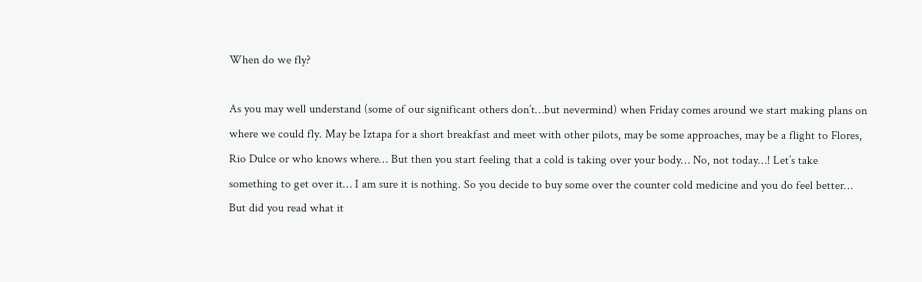When do we fly?

As you may well understand (some of our significant others don’t…but nevermind) when Friday comes around we start making plans on where we could fly. May be Iztapa for a short breakfast and meet with other pilots, may be some approaches, may be a flight to Flores, Rio Dulce or who knows where… But then you start feeling that a cold is taking over your body… No, not today…! Let’s take something to get over it… I am sure it is nothing. So you decide to buy some over the counter cold medicine and you do feel better… But did you read what it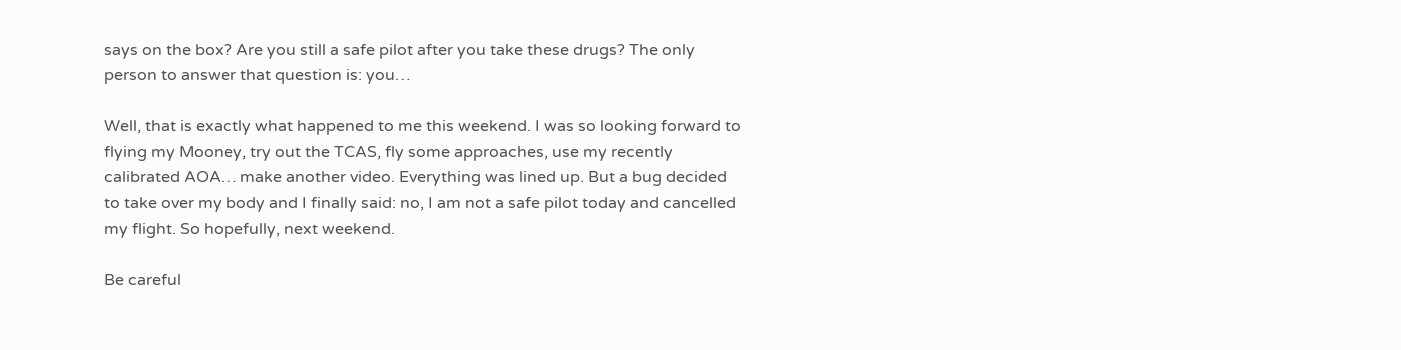says on the box? Are you still a safe pilot after you take these drugs? The only person to answer that question is: you…

Well, that is exactly what happened to me this weekend. I was so looking forward to flying my Mooney, try out the TCAS, fly some approaches, use my recently calibrated AOA… make another video. Everything was lined up. But a bug decided to take over my body and I finally said: no, I am not a safe pilot today and cancelled my flight. So hopefully, next weekend.

Be careful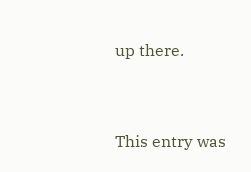up there.


This entry was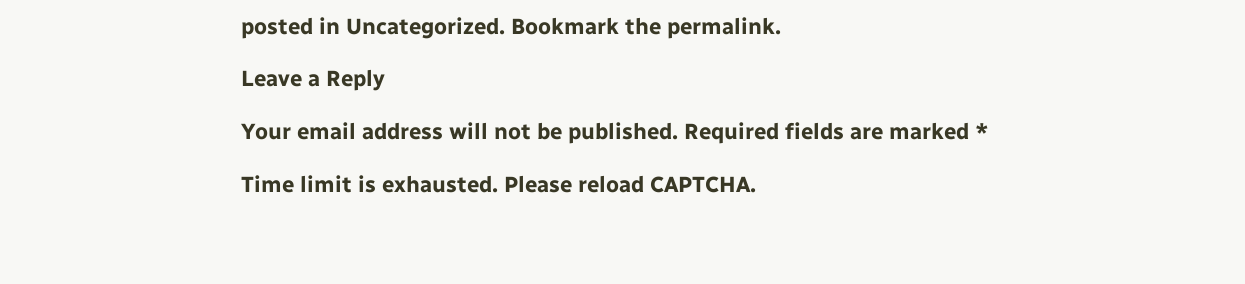posted in Uncategorized. Bookmark the permalink.

Leave a Reply

Your email address will not be published. Required fields are marked *

Time limit is exhausted. Please reload CAPTCHA.